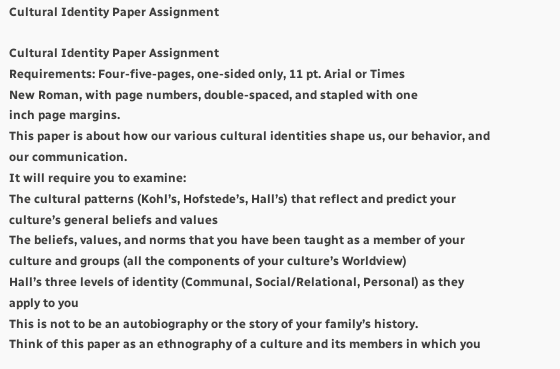Cultural Identity Paper Assignment

Cultural Identity Paper Assignment
Requirements: Four-five-pages, one-sided only, 11 pt. Arial or Times
New Roman, with page numbers, double-spaced, and stapled with one
inch page margins.
This paper is about how our various cultural identities shape us, our behavior, and
our communication.
It will require you to examine:
The cultural patterns (Kohl’s, Hofstede’s, Hall’s) that reflect and predict your
culture’s general beliefs and values
The beliefs, values, and norms that you have been taught as a member of your
culture and groups (all the components of your culture’s Worldview)
Hall’s three levels of identity (Communal, Social/Relational, Personal) as they
apply to you
This is not to be an autobiography or the story of your family’s history.
Think of this paper as an ethnography of a culture and its members in which you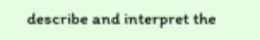describe and interpret the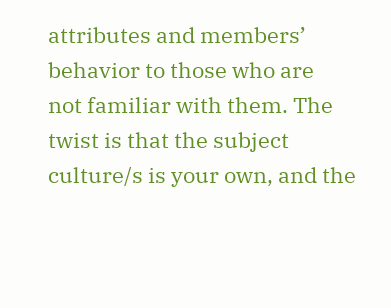attributes and members’ behavior to those who are
not familiar with them. The twist is that the subject culture/s is your own, and the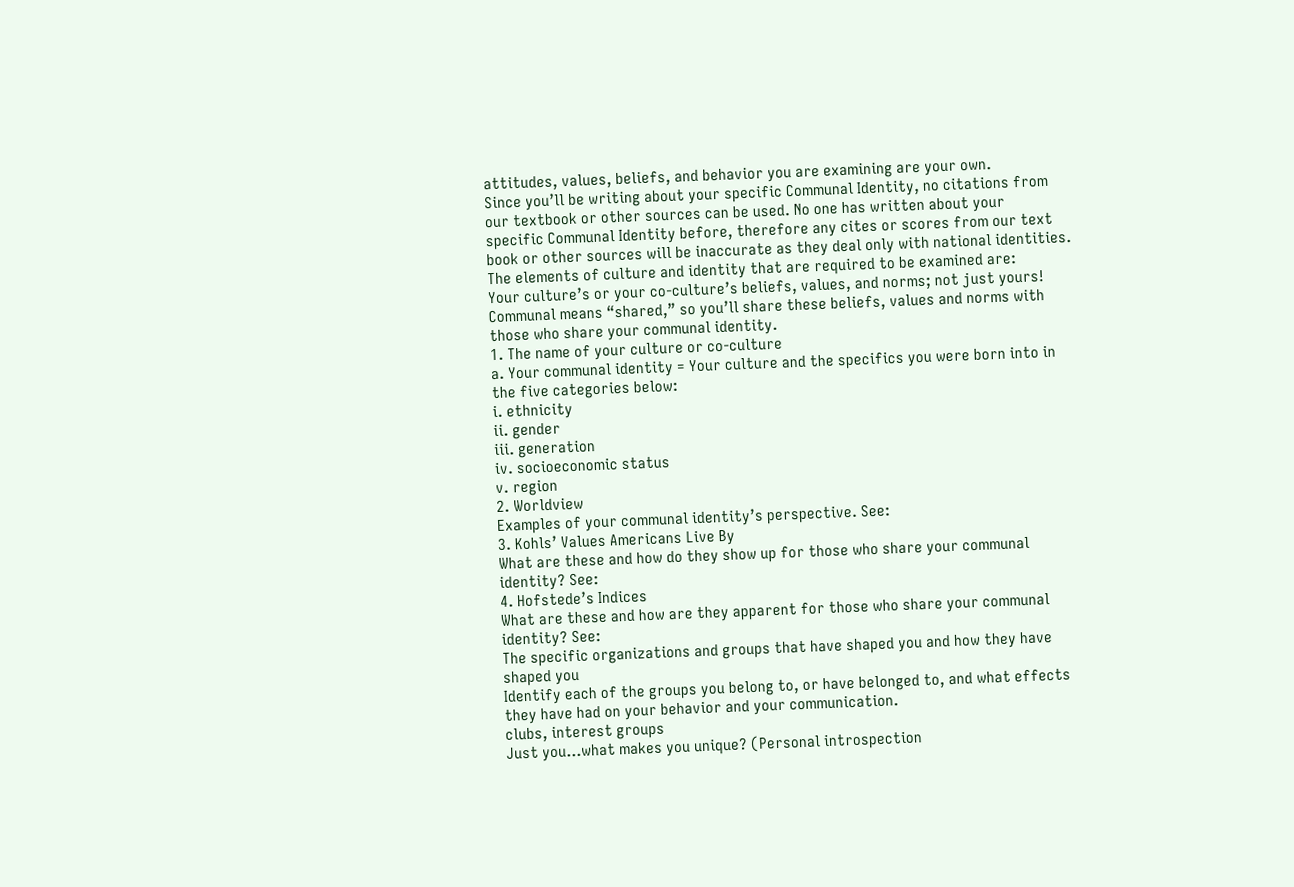attitudes, values, beliefs, and behavior you are examining are your own.
Since you’ll be writing about your specific Communal Identity, no citations from
our textbook or other sources can be used. No one has written about your
specific Communal Identity before, therefore any cites or scores from our text
book or other sources will be inaccurate as they deal only with national identities.
The elements of culture and identity that are required to be examined are:
Your culture’s or your co-culture’s beliefs, values, and norms; not just yours!
Communal means “shared,” so you’ll share these beliefs, values and norms with
those who share your communal identity.
1. The name of your culture or co-culture
a. Your communal identity = Your culture and the specifics you were born into in
the five categories below:
i. ethnicity
ii. gender
iii. generation
iv. socioeconomic status
v. region
2. Worldview
Examples of your communal identity’s perspective. See:
3. Kohls’ Values Americans Live By
What are these and how do they show up for those who share your communal
identity? See:
4. Hofstede’s Indices
What are these and how are they apparent for those who share your communal
identity? See:
The specific organizations and groups that have shaped you and how they have
shaped you
Identify each of the groups you belong to, or have belonged to, and what effects
they have had on your behavior and your communication.
clubs, interest groups
Just you…what makes you unique? (Personal introspection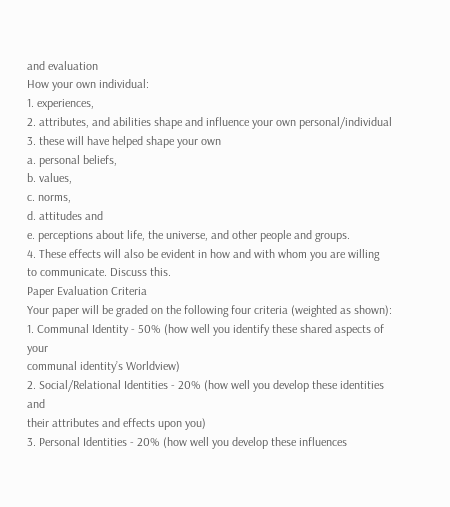and evaluation
How your own individual:
1. experiences,
2. attributes, and abilities shape and influence your own personal/individual
3. these will have helped shape your own
a. personal beliefs,
b. values,
c. norms,
d. attitudes and
e. perceptions about life, the universe, and other people and groups.
4. These effects will also be evident in how and with whom you are willing
to communicate. Discuss this.
Paper Evaluation Criteria
Your paper will be graded on the following four criteria (weighted as shown):
1. Communal Identity - 50% (how well you identify these shared aspects of your
communal identity’s Worldview)
2. Social/Relational Identities - 20% (how well you develop these identities and
their attributes and effects upon you)
3. Personal Identities - 20% (how well you develop these influences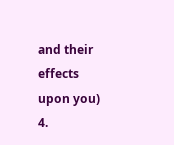and their
effects upon you)
4.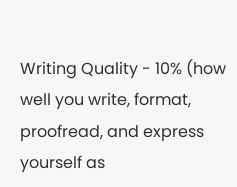Writing Quality - 10% (how well you write, format, proofread, and express
yourself as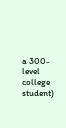a 300-level college student)